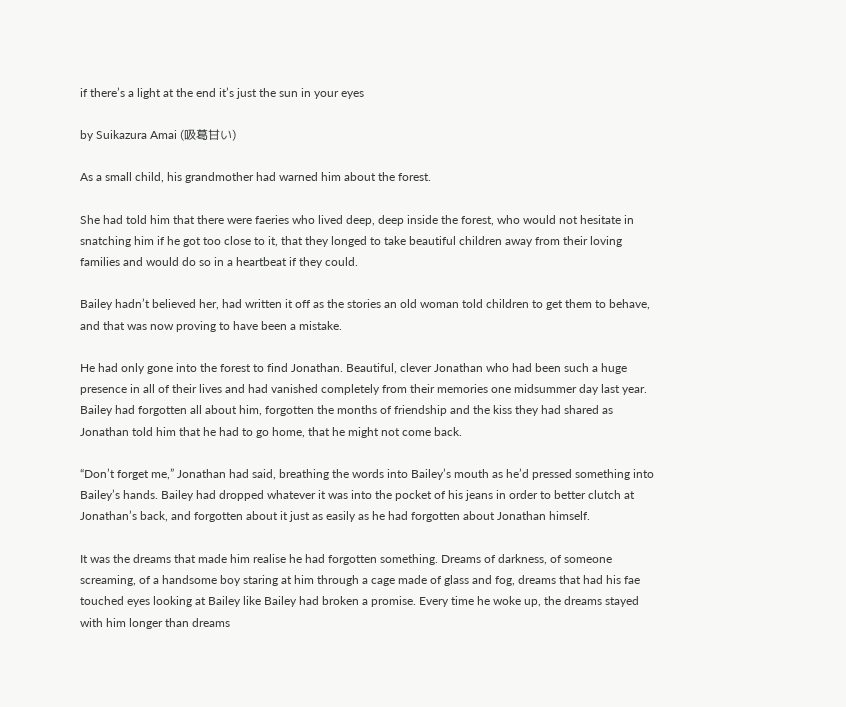if there’s a light at the end it’s just the sun in your eyes

by Suikazura Amai (吸葛甘い)

As a small child, his grandmother had warned him about the forest.

She had told him that there were faeries who lived deep, deep inside the forest, who would not hesitate in snatching him if he got too close to it, that they longed to take beautiful children away from their loving families and would do so in a heartbeat if they could.

Bailey hadn’t believed her, had written it off as the stories an old woman told children to get them to behave, and that was now proving to have been a mistake.

He had only gone into the forest to find Jonathan. Beautiful, clever Jonathan who had been such a huge presence in all of their lives and had vanished completely from their memories one midsummer day last year. Bailey had forgotten all about him, forgotten the months of friendship and the kiss they had shared as Jonathan told him that he had to go home, that he might not come back.

“Don’t forget me,” Jonathan had said, breathing the words into Bailey’s mouth as he’d pressed something into Bailey’s hands. Bailey had dropped whatever it was into the pocket of his jeans in order to better clutch at Jonathan’s back, and forgotten about it just as easily as he had forgotten about Jonathan himself.

It was the dreams that made him realise he had forgotten something. Dreams of darkness, of someone screaming, of a handsome boy staring at him through a cage made of glass and fog, dreams that had his fae touched eyes looking at Bailey like Bailey had broken a promise. Every time he woke up, the dreams stayed with him longer than dreams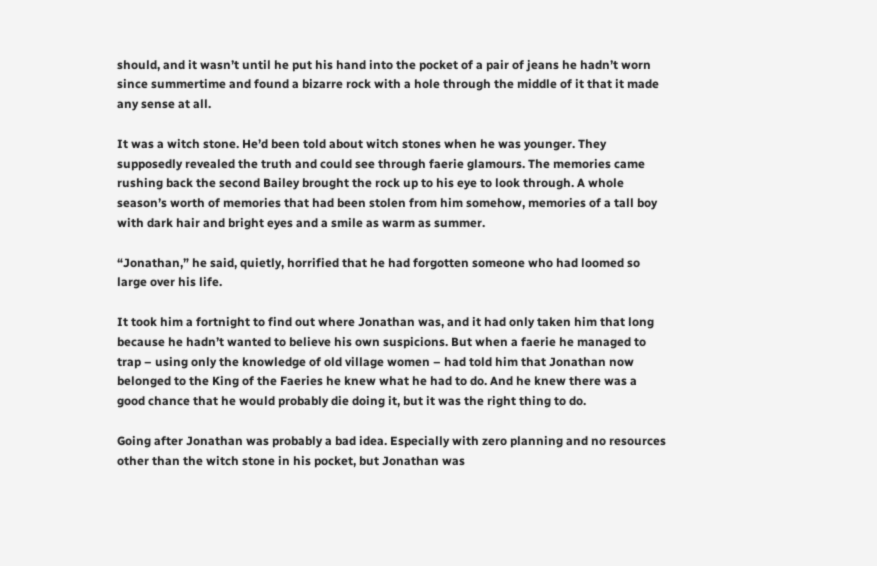should, and it wasn’t until he put his hand into the pocket of a pair of jeans he hadn’t worn since summertime and found a bizarre rock with a hole through the middle of it that it made any sense at all.

It was a witch stone. He’d been told about witch stones when he was younger. They supposedly revealed the truth and could see through faerie glamours. The memories came rushing back the second Bailey brought the rock up to his eye to look through. A whole season’s worth of memories that had been stolen from him somehow, memories of a tall boy with dark hair and bright eyes and a smile as warm as summer.

“Jonathan,” he said, quietly, horrified that he had forgotten someone who had loomed so large over his life.

It took him a fortnight to find out where Jonathan was, and it had only taken him that long because he hadn’t wanted to believe his own suspicions. But when a faerie he managed to trap – using only the knowledge of old village women – had told him that Jonathan now belonged to the King of the Faeries he knew what he had to do. And he knew there was a good chance that he would probably die doing it, but it was the right thing to do.

Going after Jonathan was probably a bad idea. Especially with zero planning and no resources other than the witch stone in his pocket, but Jonathan was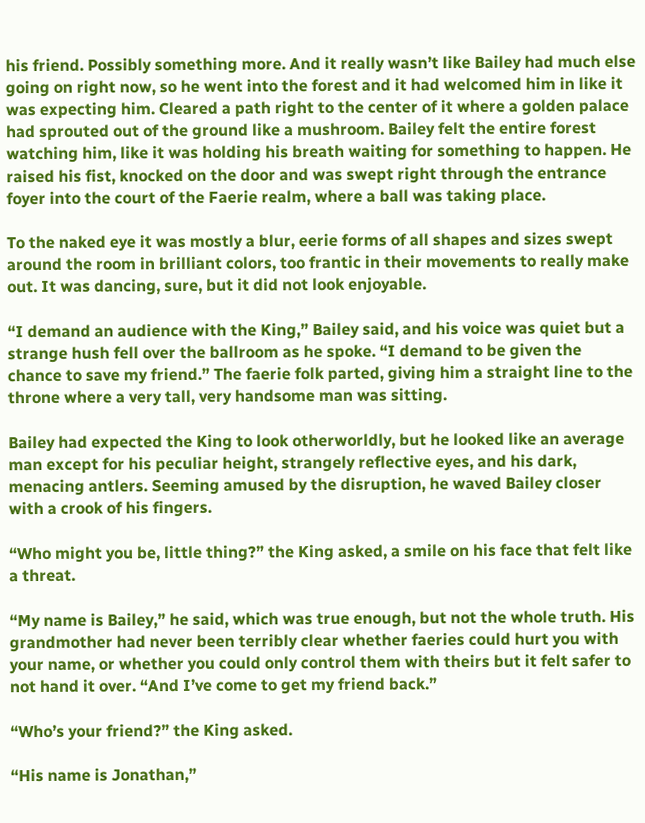his friend. Possibly something more. And it really wasn’t like Bailey had much else going on right now, so he went into the forest and it had welcomed him in like it was expecting him. Cleared a path right to the center of it where a golden palace had sprouted out of the ground like a mushroom. Bailey felt the entire forest watching him, like it was holding his breath waiting for something to happen. He raised his fist, knocked on the door and was swept right through the entrance foyer into the court of the Faerie realm, where a ball was taking place.

To the naked eye it was mostly a blur, eerie forms of all shapes and sizes swept around the room in brilliant colors, too frantic in their movements to really make out. It was dancing, sure, but it did not look enjoyable.

“I demand an audience with the King,” Bailey said, and his voice was quiet but a strange hush fell over the ballroom as he spoke. “I demand to be given the chance to save my friend.” The faerie folk parted, giving him a straight line to the throne where a very tall, very handsome man was sitting.

Bailey had expected the King to look otherworldly, but he looked like an average man except for his peculiar height, strangely reflective eyes, and his dark, menacing antlers. Seeming amused by the disruption, he waved Bailey closer with a crook of his fingers.

“Who might you be, little thing?” the King asked, a smile on his face that felt like a threat.

“My name is Bailey,” he said, which was true enough, but not the whole truth. His grandmother had never been terribly clear whether faeries could hurt you with your name, or whether you could only control them with theirs but it felt safer to not hand it over. “And I’ve come to get my friend back.”

“Who’s your friend?” the King asked.

“His name is Jonathan,”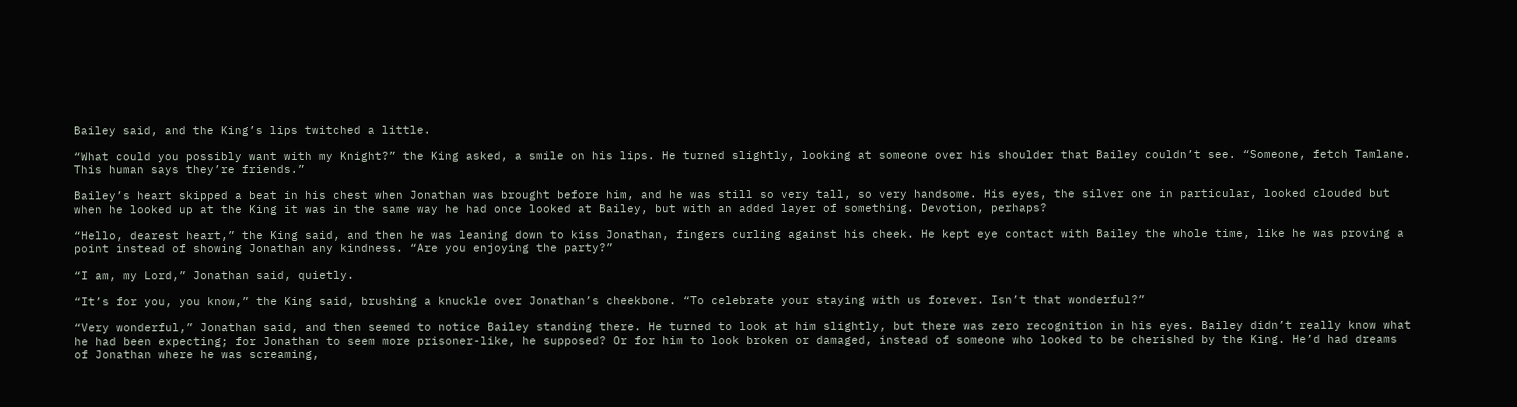Bailey said, and the King’s lips twitched a little.

“What could you possibly want with my Knight?” the King asked, a smile on his lips. He turned slightly, looking at someone over his shoulder that Bailey couldn’t see. “Someone, fetch Tamlane. This human says they’re friends.”

Bailey’s heart skipped a beat in his chest when Jonathan was brought before him, and he was still so very tall, so very handsome. His eyes, the silver one in particular, looked clouded but when he looked up at the King it was in the same way he had once looked at Bailey, but with an added layer of something. Devotion, perhaps?

“Hello, dearest heart,” the King said, and then he was leaning down to kiss Jonathan, fingers curling against his cheek. He kept eye contact with Bailey the whole time, like he was proving a point instead of showing Jonathan any kindness. “Are you enjoying the party?”

“I am, my Lord,” Jonathan said, quietly.

“It’s for you, you know,” the King said, brushing a knuckle over Jonathan’s cheekbone. “To celebrate your staying with us forever. Isn’t that wonderful?”

“Very wonderful,” Jonathan said, and then seemed to notice Bailey standing there. He turned to look at him slightly, but there was zero recognition in his eyes. Bailey didn’t really know what he had been expecting; for Jonathan to seem more prisoner-like, he supposed? Or for him to look broken or damaged, instead of someone who looked to be cherished by the King. He’d had dreams of Jonathan where he was screaming,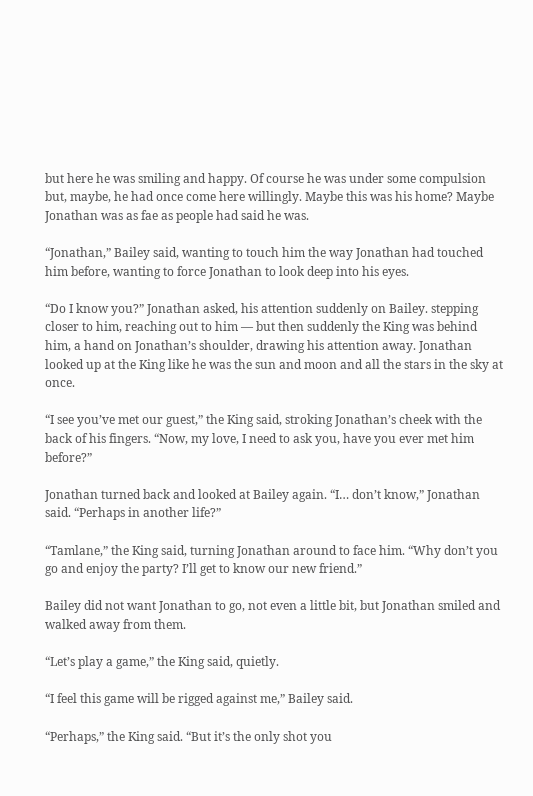but here he was smiling and happy. Of course he was under some compulsion but, maybe, he had once come here willingly. Maybe this was his home? Maybe Jonathan was as fae as people had said he was.

“Jonathan,” Bailey said, wanting to touch him the way Jonathan had touched him before, wanting to force Jonathan to look deep into his eyes.

“Do I know you?” Jonathan asked, his attention suddenly on Bailey. stepping closer to him, reaching out to him — but then suddenly the King was behind him, a hand on Jonathan’s shoulder, drawing his attention away. Jonathan looked up at the King like he was the sun and moon and all the stars in the sky at once.

“I see you’ve met our guest,” the King said, stroking Jonathan’s cheek with the back of his fingers. “Now, my love, I need to ask you, have you ever met him before?”

Jonathan turned back and looked at Bailey again. “I… don’t know,” Jonathan said. “Perhaps in another life?”

“Tamlane,” the King said, turning Jonathan around to face him. “Why don’t you go and enjoy the party? I’ll get to know our new friend.”

Bailey did not want Jonathan to go, not even a little bit, but Jonathan smiled and walked away from them.

“Let’s play a game,” the King said, quietly.

“I feel this game will be rigged against me,” Bailey said.

“Perhaps,” the King said. “But it’s the only shot you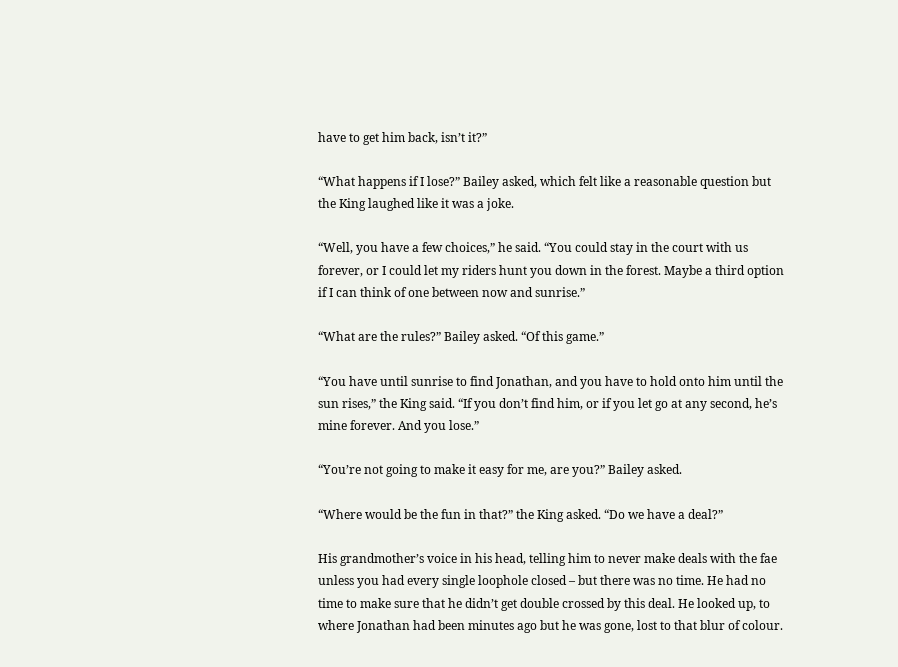have to get him back, isn’t it?”

“What happens if I lose?” Bailey asked, which felt like a reasonable question but the King laughed like it was a joke.

“Well, you have a few choices,” he said. “You could stay in the court with us forever, or I could let my riders hunt you down in the forest. Maybe a third option if I can think of one between now and sunrise.”

“What are the rules?” Bailey asked. “Of this game.”

“You have until sunrise to find Jonathan, and you have to hold onto him until the sun rises,” the King said. “If you don’t find him, or if you let go at any second, he’s mine forever. And you lose.”

“You’re not going to make it easy for me, are you?” Bailey asked.

“Where would be the fun in that?” the King asked. “Do we have a deal?”

His grandmother’s voice in his head, telling him to never make deals with the fae unless you had every single loophole closed – but there was no time. He had no time to make sure that he didn’t get double crossed by this deal. He looked up, to where Jonathan had been minutes ago but he was gone, lost to that blur of colour.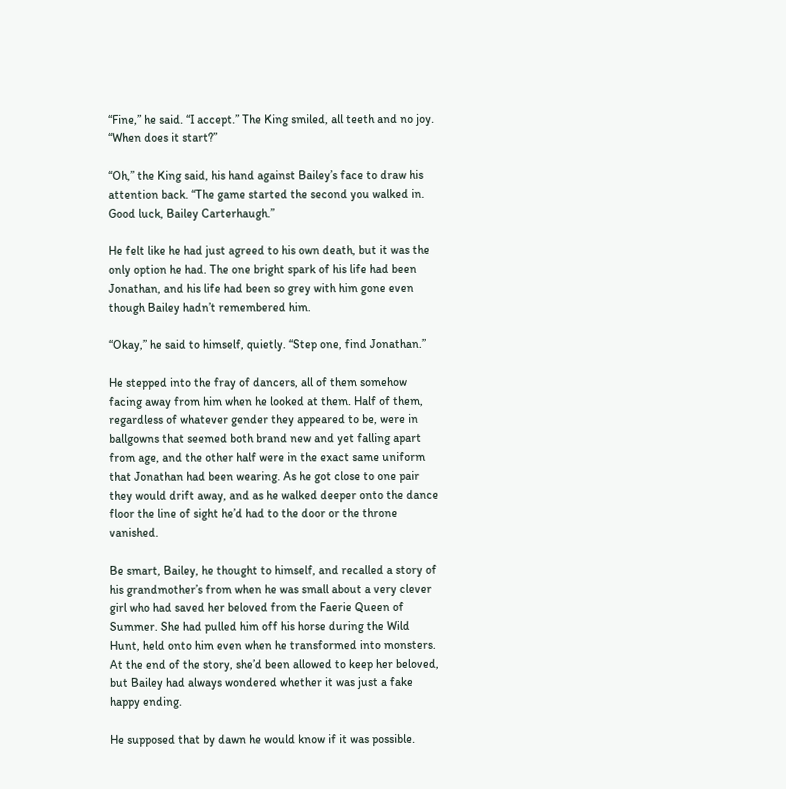“Fine,” he said. “I accept.” The King smiled, all teeth and no joy. “When does it start?”

“Oh,” the King said, his hand against Bailey’s face to draw his attention back. “The game started the second you walked in. Good luck, Bailey Carterhaugh.”

He felt like he had just agreed to his own death, but it was the only option he had. The one bright spark of his life had been Jonathan, and his life had been so grey with him gone even though Bailey hadn’t remembered him.

“Okay,” he said to himself, quietly. “Step one, find Jonathan.”

He stepped into the fray of dancers, all of them somehow facing away from him when he looked at them. Half of them, regardless of whatever gender they appeared to be, were in ballgowns that seemed both brand new and yet falling apart from age, and the other half were in the exact same uniform that Jonathan had been wearing. As he got close to one pair they would drift away, and as he walked deeper onto the dance floor the line of sight he’d had to the door or the throne vanished.

Be smart, Bailey, he thought to himself, and recalled a story of his grandmother’s from when he was small about a very clever girl who had saved her beloved from the Faerie Queen of Summer. She had pulled him off his horse during the Wild Hunt, held onto him even when he transformed into monsters. At the end of the story, she’d been allowed to keep her beloved, but Bailey had always wondered whether it was just a fake happy ending.

He supposed that by dawn he would know if it was possible.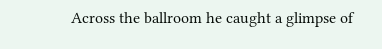Across the ballroom he caught a glimpse of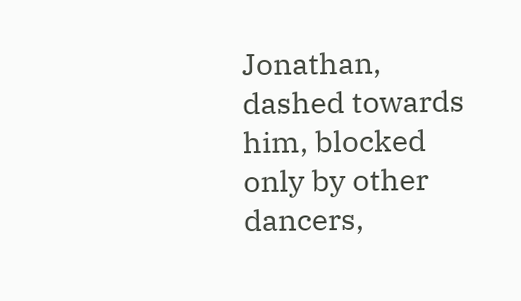Jonathan, dashed towards him, blocked only by other dancers,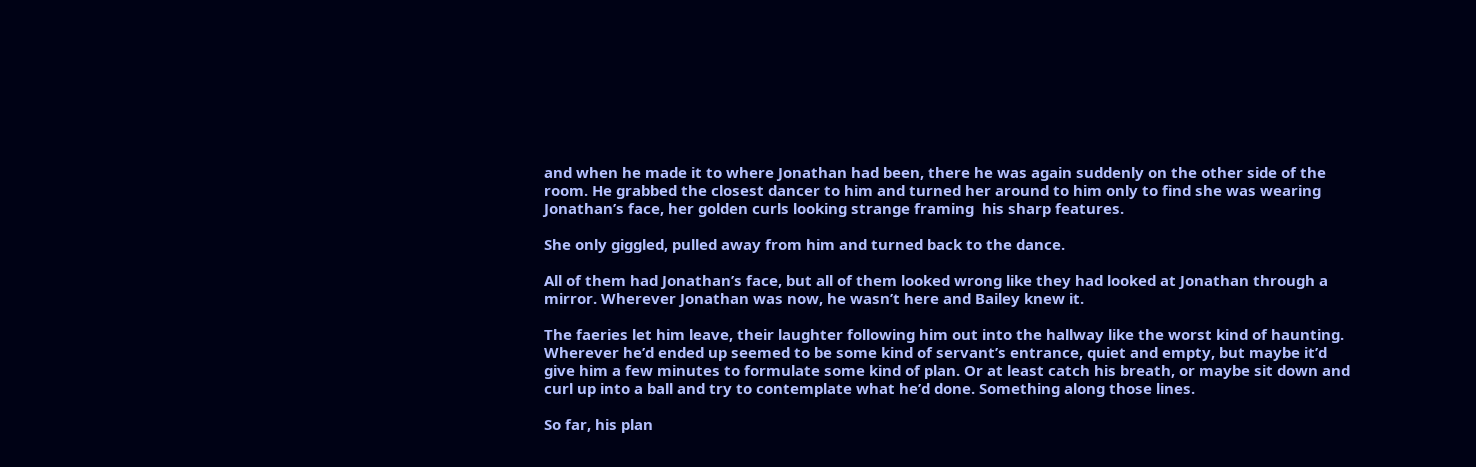and when he made it to where Jonathan had been, there he was again suddenly on the other side of the room. He grabbed the closest dancer to him and turned her around to him only to find she was wearing Jonathan’s face, her golden curls looking strange framing  his sharp features.

She only giggled, pulled away from him and turned back to the dance.

All of them had Jonathan’s face, but all of them looked wrong like they had looked at Jonathan through a mirror. Wherever Jonathan was now, he wasn’t here and Bailey knew it.

The faeries let him leave, their laughter following him out into the hallway like the worst kind of haunting. Wherever he’d ended up seemed to be some kind of servant’s entrance, quiet and empty, but maybe it’d give him a few minutes to formulate some kind of plan. Or at least catch his breath, or maybe sit down and curl up into a ball and try to contemplate what he’d done. Something along those lines.

So far, his plan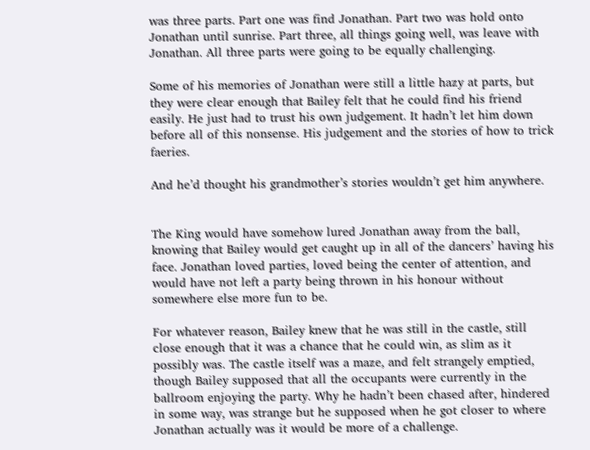was three parts. Part one was find Jonathan. Part two was hold onto Jonathan until sunrise. Part three, all things going well, was leave with Jonathan. All three parts were going to be equally challenging.

Some of his memories of Jonathan were still a little hazy at parts, but they were clear enough that Bailey felt that he could find his friend easily. He just had to trust his own judgement. It hadn’t let him down before all of this nonsense. His judgement and the stories of how to trick faeries.

And he’d thought his grandmother’s stories wouldn’t get him anywhere.


The King would have somehow lured Jonathan away from the ball, knowing that Bailey would get caught up in all of the dancers’ having his face. Jonathan loved parties, loved being the center of attention, and would have not left a party being thrown in his honour without somewhere else more fun to be.

For whatever reason, Bailey knew that he was still in the castle, still close enough that it was a chance that he could win, as slim as it possibly was. The castle itself was a maze, and felt strangely emptied, though Bailey supposed that all the occupants were currently in the ballroom enjoying the party. Why he hadn’t been chased after, hindered in some way, was strange but he supposed when he got closer to where Jonathan actually was it would be more of a challenge.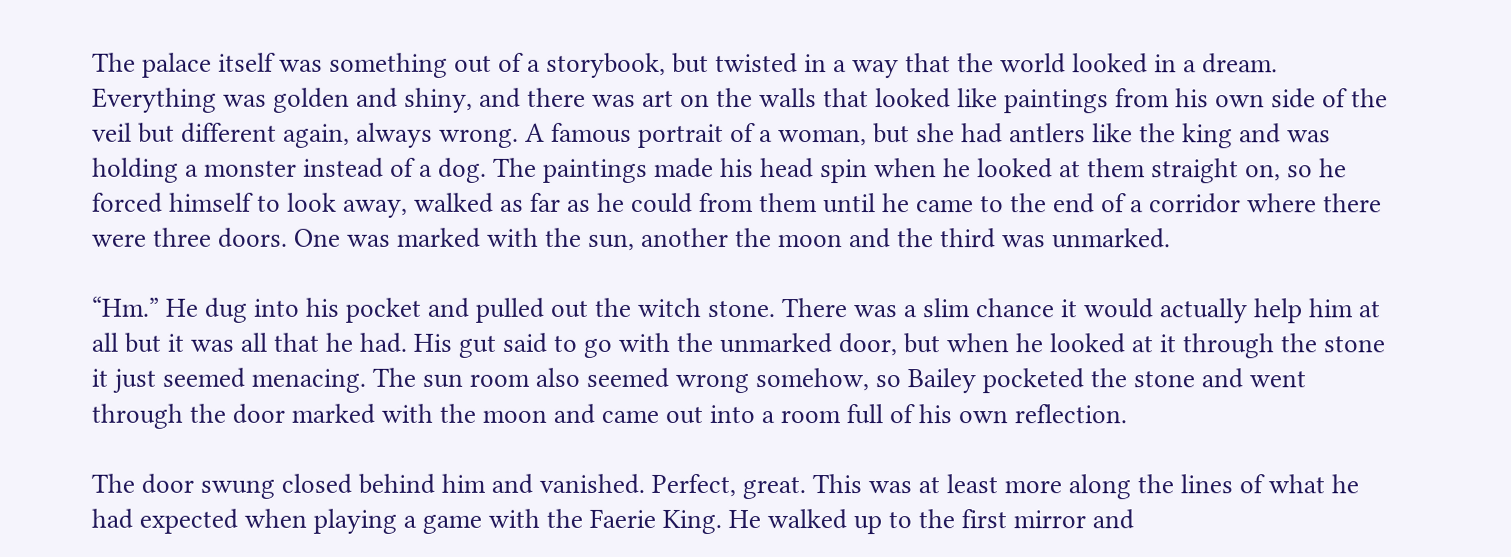The palace itself was something out of a storybook, but twisted in a way that the world looked in a dream. Everything was golden and shiny, and there was art on the walls that looked like paintings from his own side of the veil but different again, always wrong. A famous portrait of a woman, but she had antlers like the king and was holding a monster instead of a dog. The paintings made his head spin when he looked at them straight on, so he forced himself to look away, walked as far as he could from them until he came to the end of a corridor where there were three doors. One was marked with the sun, another the moon and the third was unmarked.

“Hm.” He dug into his pocket and pulled out the witch stone. There was a slim chance it would actually help him at all but it was all that he had. His gut said to go with the unmarked door, but when he looked at it through the stone it just seemed menacing. The sun room also seemed wrong somehow, so Bailey pocketed the stone and went through the door marked with the moon and came out into a room full of his own reflection.

The door swung closed behind him and vanished. Perfect, great. This was at least more along the lines of what he had expected when playing a game with the Faerie King. He walked up to the first mirror and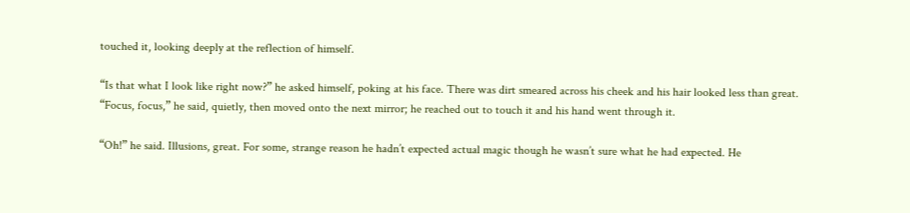touched it, looking deeply at the reflection of himself.

“Is that what I look like right now?” he asked himself, poking at his face. There was dirt smeared across his cheek and his hair looked less than great. “Focus, focus,” he said, quietly, then moved onto the next mirror; he reached out to touch it and his hand went through it.

“Oh!” he said. Illusions, great. For some, strange reason he hadn’t expected actual magic though he wasn’t sure what he had expected. He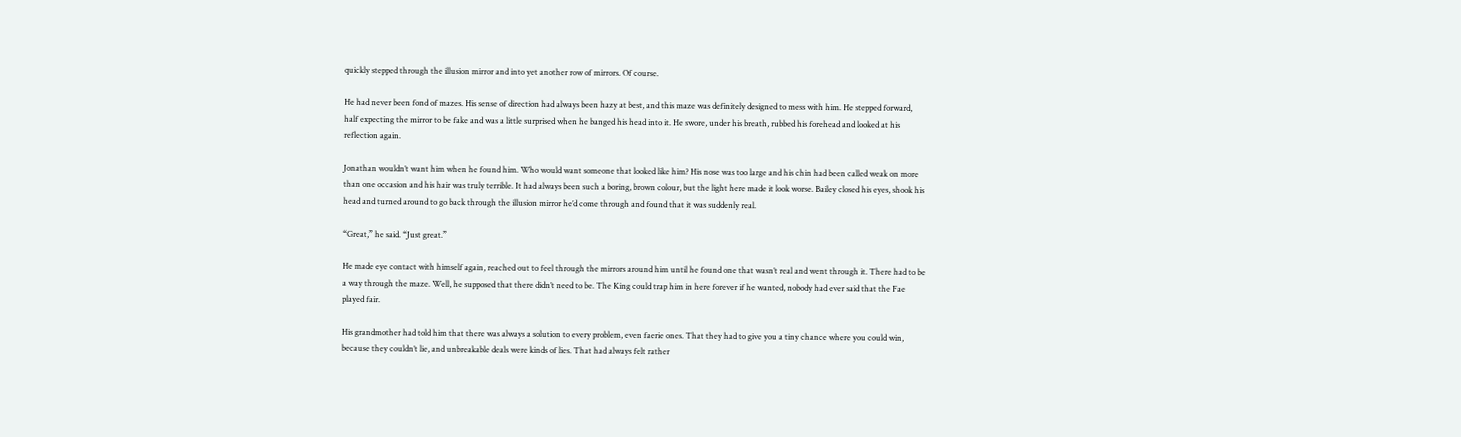quickly stepped through the illusion mirror and into yet another row of mirrors. Of course.

He had never been fond of mazes. His sense of direction had always been hazy at best, and this maze was definitely designed to mess with him. He stepped forward, half expecting the mirror to be fake and was a little surprised when he banged his head into it. He swore, under his breath, rubbed his forehead and looked at his reflection again.

Jonathan wouldn’t want him when he found him. Who would want someone that looked like him? His nose was too large and his chin had been called weak on more than one occasion and his hair was truly terrible. It had always been such a boring, brown colour, but the light here made it look worse. Bailey closed his eyes, shook his head and turned around to go back through the illusion mirror he’d come through and found that it was suddenly real.

“Great,” he said. “Just great.”

He made eye contact with himself again, reached out to feel through the mirrors around him until he found one that wasn’t real and went through it. There had to be a way through the maze. Well, he supposed that there didn’t need to be. The King could trap him in here forever if he wanted, nobody had ever said that the Fae played fair.

His grandmother had told him that there was always a solution to every problem, even faerie ones. That they had to give you a tiny chance where you could win, because they couldn’t lie, and unbreakable deals were kinds of lies. That had always felt rather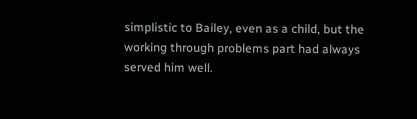simplistic to Bailey, even as a child, but the working through problems part had always served him well.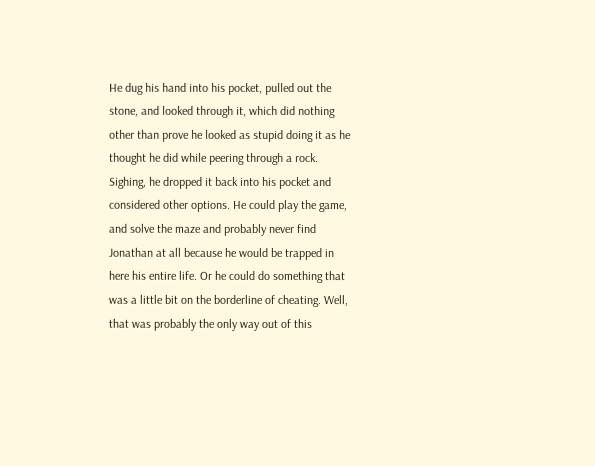He dug his hand into his pocket, pulled out the stone, and looked through it, which did nothing other than prove he looked as stupid doing it as he thought he did while peering through a rock. Sighing, he dropped it back into his pocket and considered other options. He could play the game, and solve the maze and probably never find Jonathan at all because he would be trapped in here his entire life. Or he could do something that was a little bit on the borderline of cheating. Well, that was probably the only way out of this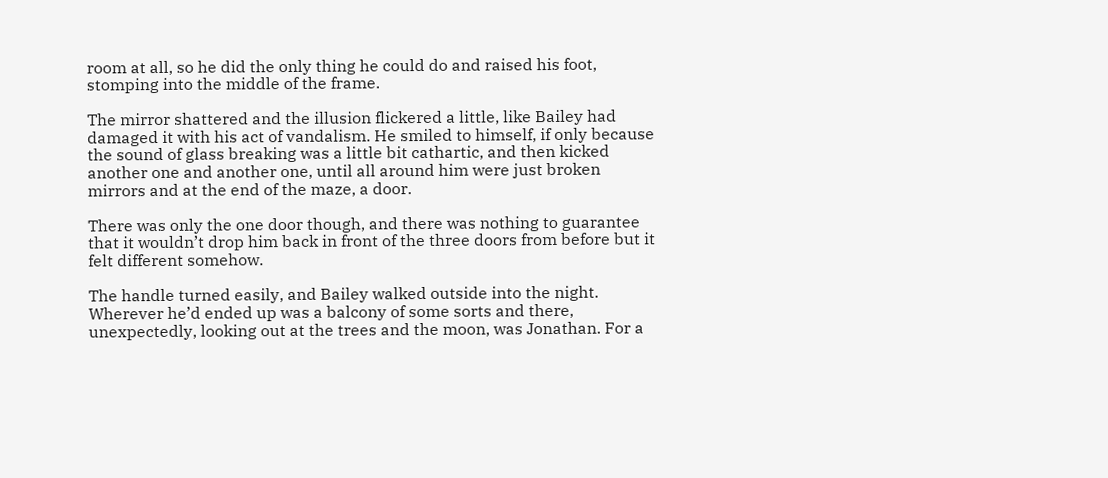room at all, so he did the only thing he could do and raised his foot, stomping into the middle of the frame.

The mirror shattered and the illusion flickered a little, like Bailey had damaged it with his act of vandalism. He smiled to himself, if only because the sound of glass breaking was a little bit cathartic, and then kicked another one and another one, until all around him were just broken mirrors and at the end of the maze, a door.

There was only the one door though, and there was nothing to guarantee that it wouldn’t drop him back in front of the three doors from before but it felt different somehow.

The handle turned easily, and Bailey walked outside into the night. Wherever he’d ended up was a balcony of some sorts and there, unexpectedly, looking out at the trees and the moon, was Jonathan. For a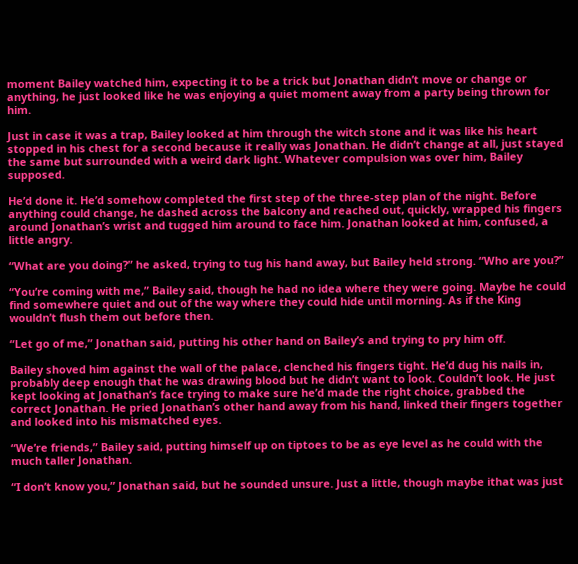moment Bailey watched him, expecting it to be a trick but Jonathan didn’t move or change or anything, he just looked like he was enjoying a quiet moment away from a party being thrown for him.

Just in case it was a trap, Bailey looked at him through the witch stone and it was like his heart stopped in his chest for a second because it really was Jonathan. He didn’t change at all, just stayed the same but surrounded with a weird dark light. Whatever compulsion was over him, Bailey supposed.

He’d done it. He’d somehow completed the first step of the three-step plan of the night. Before anything could change, he dashed across the balcony and reached out, quickly, wrapped his fingers around Jonathan’s wrist and tugged him around to face him. Jonathan looked at him, confused, a little angry.

“What are you doing?” he asked, trying to tug his hand away, but Bailey held strong. “Who are you?”

“You’re coming with me,” Bailey said, though he had no idea where they were going. Maybe he could find somewhere quiet and out of the way where they could hide until morning. As if the King wouldn’t flush them out before then.

“Let go of me,” Jonathan said, putting his other hand on Bailey’s and trying to pry him off.

Bailey shoved him against the wall of the palace, clenched his fingers tight. He’d dug his nails in, probably deep enough that he was drawing blood but he didn’t want to look. Couldn’t look. He just kept looking at Jonathan’s face trying to make sure he’d made the right choice, grabbed the correct Jonathan. He pried Jonathan’s other hand away from his hand, linked their fingers together and looked into his mismatched eyes.

“We’re friends,” Bailey said, putting himself up on tiptoes to be as eye level as he could with the much taller Jonathan.

“I don’t know you,” Jonathan said, but he sounded unsure. Just a little, though maybe ithat was just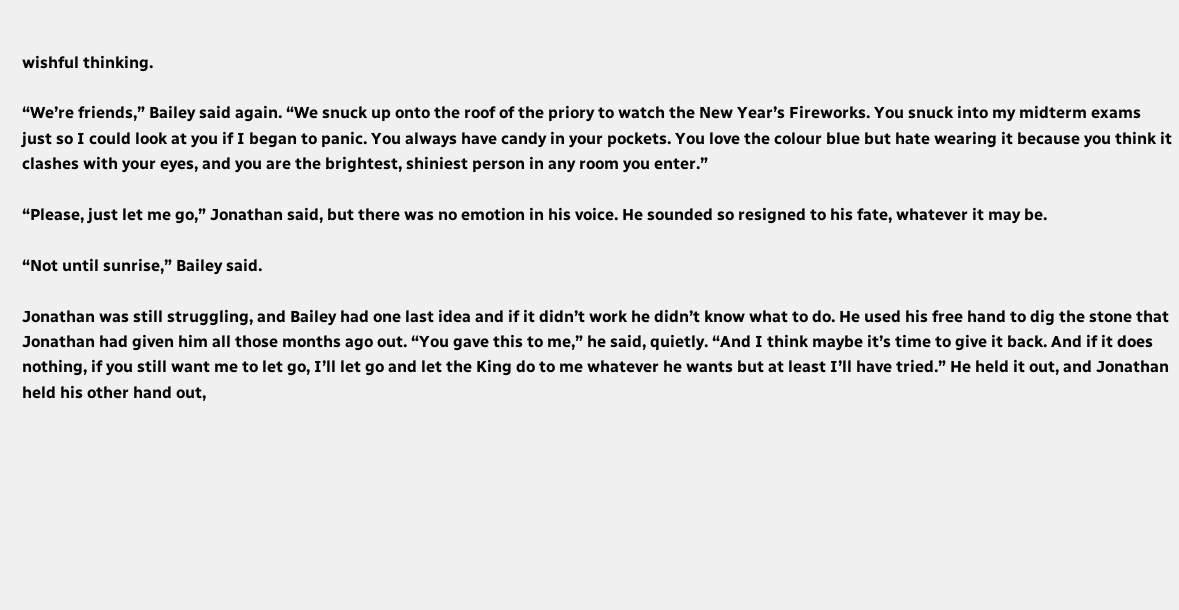wishful thinking.

“We’re friends,” Bailey said again. “We snuck up onto the roof of the priory to watch the New Year’s Fireworks. You snuck into my midterm exams just so I could look at you if I began to panic. You always have candy in your pockets. You love the colour blue but hate wearing it because you think it clashes with your eyes, and you are the brightest, shiniest person in any room you enter.”

“Please, just let me go,” Jonathan said, but there was no emotion in his voice. He sounded so resigned to his fate, whatever it may be.

“Not until sunrise,” Bailey said.

Jonathan was still struggling, and Bailey had one last idea and if it didn’t work he didn’t know what to do. He used his free hand to dig the stone that Jonathan had given him all those months ago out. “You gave this to me,” he said, quietly. “And I think maybe it’s time to give it back. And if it does nothing, if you still want me to let go, I’ll let go and let the King do to me whatever he wants but at least I’ll have tried.” He held it out, and Jonathan held his other hand out,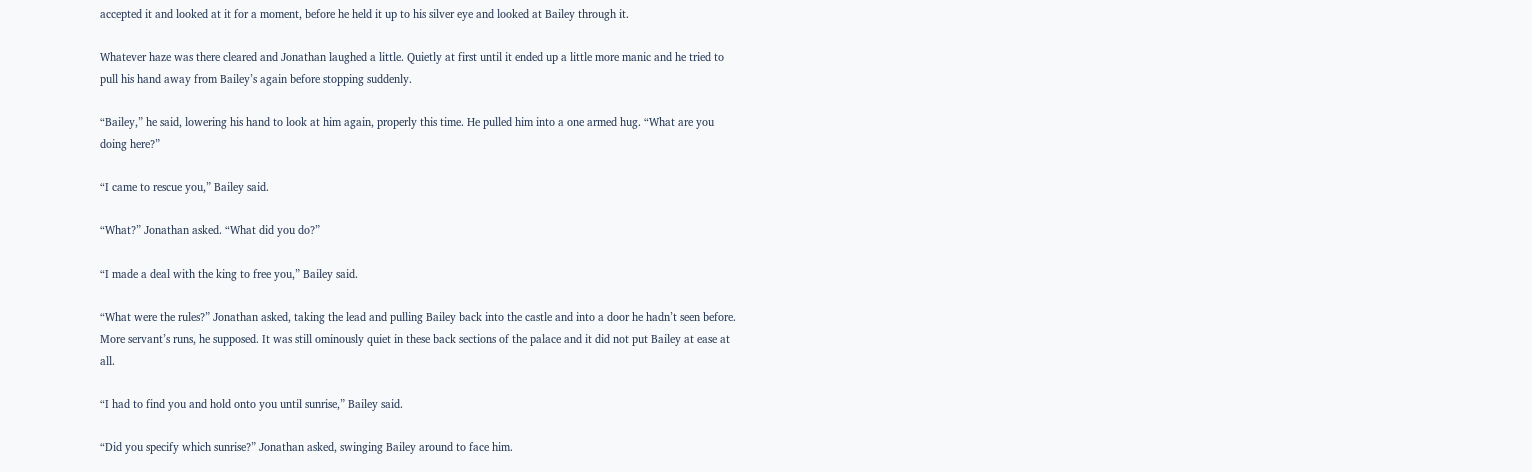accepted it and looked at it for a moment, before he held it up to his silver eye and looked at Bailey through it.

Whatever haze was there cleared and Jonathan laughed a little. Quietly at first until it ended up a little more manic and he tried to pull his hand away from Bailey’s again before stopping suddenly.

“Bailey,” he said, lowering his hand to look at him again, properly this time. He pulled him into a one armed hug. “What are you doing here?”

“I came to rescue you,” Bailey said.

“What?” Jonathan asked. “What did you do?”

“I made a deal with the king to free you,” Bailey said.

“What were the rules?” Jonathan asked, taking the lead and pulling Bailey back into the castle and into a door he hadn’t seen before. More servant’s runs, he supposed. It was still ominously quiet in these back sections of the palace and it did not put Bailey at ease at all.

“I had to find you and hold onto you until sunrise,” Bailey said.

“Did you specify which sunrise?” Jonathan asked, swinging Bailey around to face him.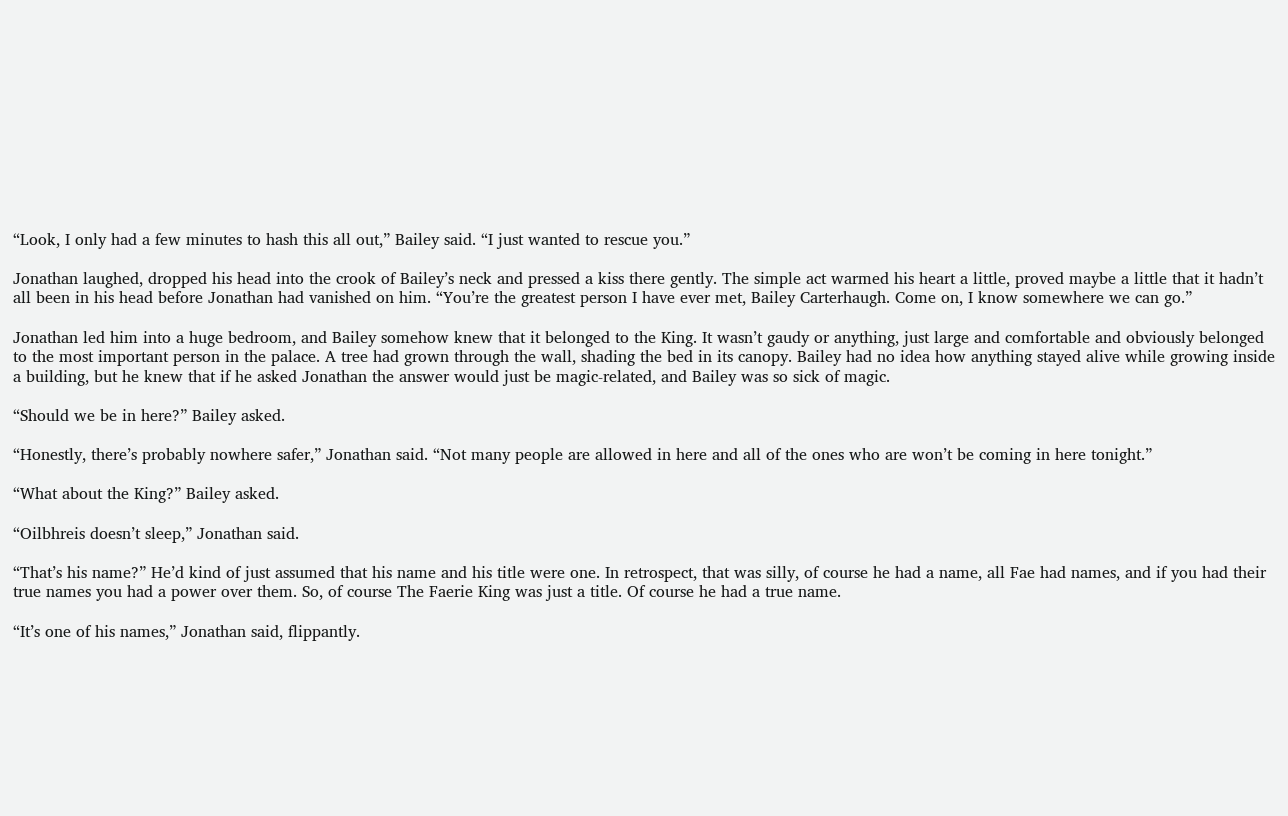“Look, I only had a few minutes to hash this all out,” Bailey said. “I just wanted to rescue you.”

Jonathan laughed, dropped his head into the crook of Bailey’s neck and pressed a kiss there gently. The simple act warmed his heart a little, proved maybe a little that it hadn’t all been in his head before Jonathan had vanished on him. “You’re the greatest person I have ever met, Bailey Carterhaugh. Come on, I know somewhere we can go.”

Jonathan led him into a huge bedroom, and Bailey somehow knew that it belonged to the King. It wasn’t gaudy or anything, just large and comfortable and obviously belonged to the most important person in the palace. A tree had grown through the wall, shading the bed in its canopy. Bailey had no idea how anything stayed alive while growing inside a building, but he knew that if he asked Jonathan the answer would just be magic-related, and Bailey was so sick of magic.

“Should we be in here?” Bailey asked.

“Honestly, there’s probably nowhere safer,” Jonathan said. “Not many people are allowed in here and all of the ones who are won’t be coming in here tonight.”

“What about the King?” Bailey asked.

“Oilbhreis doesn’t sleep,” Jonathan said.

“That’s his name?” He’d kind of just assumed that his name and his title were one. In retrospect, that was silly, of course he had a name, all Fae had names, and if you had their true names you had a power over them. So, of course The Faerie King was just a title. Of course he had a true name.

“It’s one of his names,” Jonathan said, flippantly.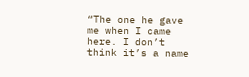“The one he gave me when I came here. I don’t think it’s a name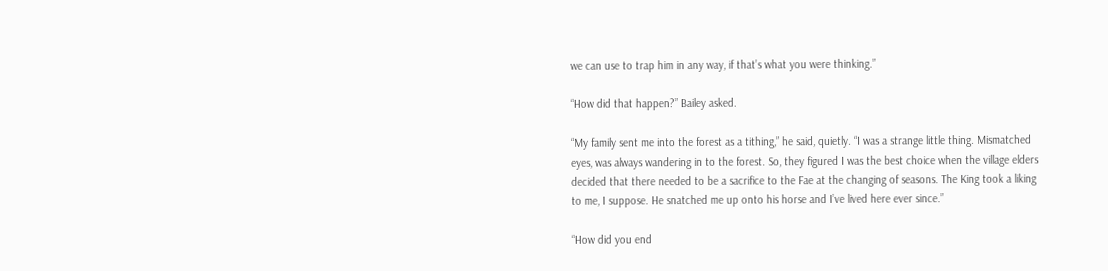we can use to trap him in any way, if that’s what you were thinking.”

“How did that happen?” Bailey asked.

“My family sent me into the forest as a tithing,” he said, quietly. “I was a strange little thing. Mismatched eyes, was always wandering in to the forest. So, they figured I was the best choice when the village elders decided that there needed to be a sacrifice to the Fae at the changing of seasons. The King took a liking to me, I suppose. He snatched me up onto his horse and I’ve lived here ever since.”

“How did you end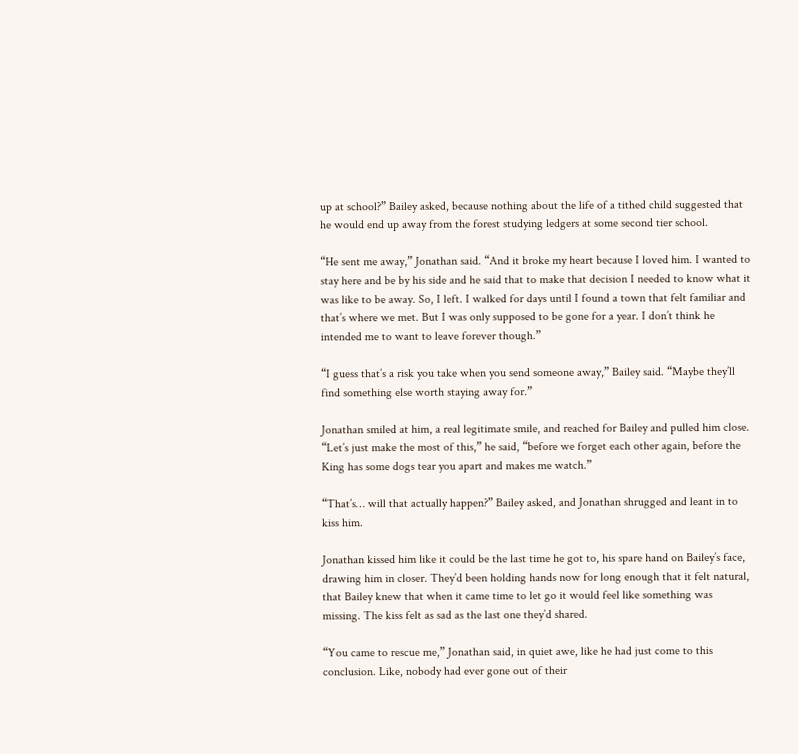up at school?” Bailey asked, because nothing about the life of a tithed child suggested that he would end up away from the forest studying ledgers at some second tier school.

“He sent me away,” Jonathan said. “And it broke my heart because I loved him. I wanted to stay here and be by his side and he said that to make that decision I needed to know what it was like to be away. So, I left. I walked for days until I found a town that felt familiar and that’s where we met. But I was only supposed to be gone for a year. I don’t think he intended me to want to leave forever though.”

“I guess that’s a risk you take when you send someone away,” Bailey said. “Maybe they’ll find something else worth staying away for.”

Jonathan smiled at him, a real legitimate smile, and reached for Bailey and pulled him close. “Let’s just make the most of this,” he said, “before we forget each other again, before the King has some dogs tear you apart and makes me watch.”

“That’s… will that actually happen?” Bailey asked, and Jonathan shrugged and leant in to kiss him.

Jonathan kissed him like it could be the last time he got to, his spare hand on Bailey’s face, drawing him in closer. They’d been holding hands now for long enough that it felt natural, that Bailey knew that when it came time to let go it would feel like something was missing. The kiss felt as sad as the last one they’d shared.

“You came to rescue me,” Jonathan said, in quiet awe, like he had just come to this conclusion. Like, nobody had ever gone out of their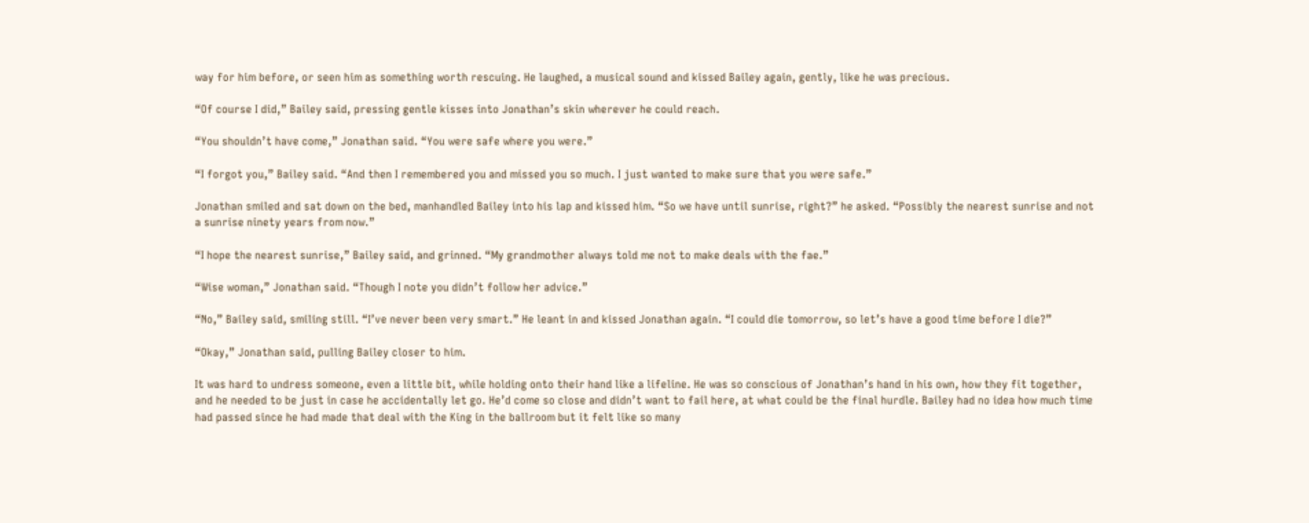way for him before, or seen him as something worth rescuing. He laughed, a musical sound and kissed Bailey again, gently, like he was precious.

“Of course I did,” Bailey said, pressing gentle kisses into Jonathan’s skin wherever he could reach.

“You shouldn’t have come,” Jonathan said. “You were safe where you were.”

“I forgot you,” Bailey said. “And then I remembered you and missed you so much. I just wanted to make sure that you were safe.”

Jonathan smiled and sat down on the bed, manhandled Bailey into his lap and kissed him. “So we have until sunrise, right?” he asked. “Possibly the nearest sunrise and not a sunrise ninety years from now.”

“I hope the nearest sunrise,” Bailey said, and grinned. “My grandmother always told me not to make deals with the fae.”

“Wise woman,” Jonathan said. “Though I note you didn’t follow her advice.”

“No,” Bailey said, smiling still. “I’ve never been very smart.” He leant in and kissed Jonathan again. “I could die tomorrow, so let’s have a good time before I die?”

“Okay,” Jonathan said, pulling Bailey closer to him.

It was hard to undress someone, even a little bit, while holding onto their hand like a lifeline. He was so conscious of Jonathan’s hand in his own, how they fit together, and he needed to be just in case he accidentally let go. He’d come so close and didn’t want to fail here, at what could be the final hurdle. Bailey had no idea how much time had passed since he had made that deal with the King in the ballroom but it felt like so many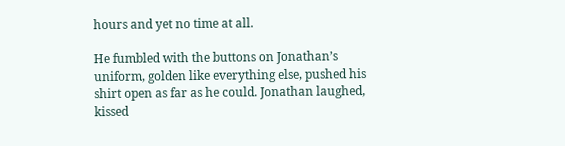hours and yet no time at all.

He fumbled with the buttons on Jonathan’s uniform, golden like everything else, pushed his shirt open as far as he could. Jonathan laughed, kissed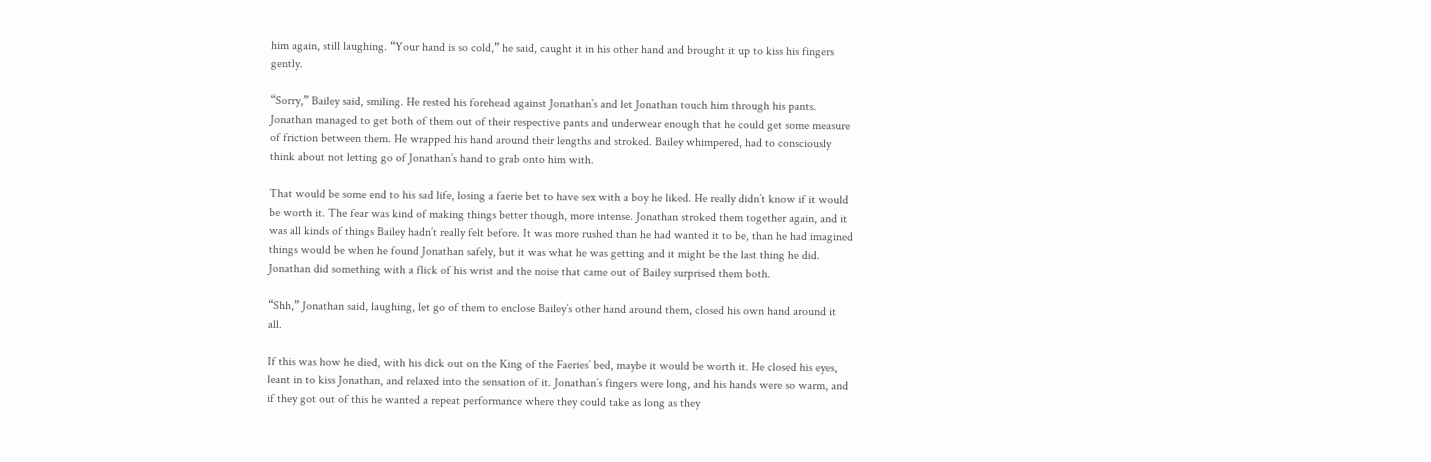him again, still laughing. “Your hand is so cold,” he said, caught it in his other hand and brought it up to kiss his fingers gently.

“Sorry,” Bailey said, smiling. He rested his forehead against Jonathan’s and let Jonathan touch him through his pants. Jonathan managed to get both of them out of their respective pants and underwear enough that he could get some measure of friction between them. He wrapped his hand around their lengths and stroked. Bailey whimpered, had to consciously think about not letting go of Jonathan’s hand to grab onto him with.

That would be some end to his sad life, losing a faerie bet to have sex with a boy he liked. He really didn’t know if it would be worth it. The fear was kind of making things better though, more intense. Jonathan stroked them together again, and it was all kinds of things Bailey hadn’t really felt before. It was more rushed than he had wanted it to be, than he had imagined things would be when he found Jonathan safely, but it was what he was getting and it might be the last thing he did. Jonathan did something with a flick of his wrist and the noise that came out of Bailey surprised them both.

“Shh,” Jonathan said, laughing, let go of them to enclose Bailey’s other hand around them, closed his own hand around it all.

If this was how he died, with his dick out on the King of the Faeries’ bed, maybe it would be worth it. He closed his eyes, leant in to kiss Jonathan, and relaxed into the sensation of it. Jonathan’s fingers were long, and his hands were so warm, and if they got out of this he wanted a repeat performance where they could take as long as they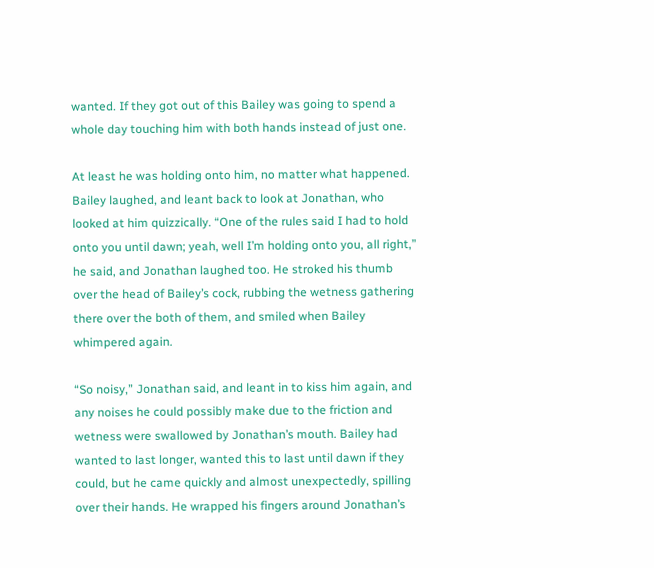wanted. If they got out of this Bailey was going to spend a whole day touching him with both hands instead of just one.

At least he was holding onto him, no matter what happened. Bailey laughed, and leant back to look at Jonathan, who looked at him quizzically. “One of the rules said I had to hold onto you until dawn; yeah, well I’m holding onto you, all right,” he said, and Jonathan laughed too. He stroked his thumb over the head of Bailey’s cock, rubbing the wetness gathering there over the both of them, and smiled when Bailey whimpered again.

“So noisy,” Jonathan said, and leant in to kiss him again, and any noises he could possibly make due to the friction and wetness were swallowed by Jonathan’s mouth. Bailey had wanted to last longer, wanted this to last until dawn if they could, but he came quickly and almost unexpectedly, spilling over their hands. He wrapped his fingers around Jonathan’s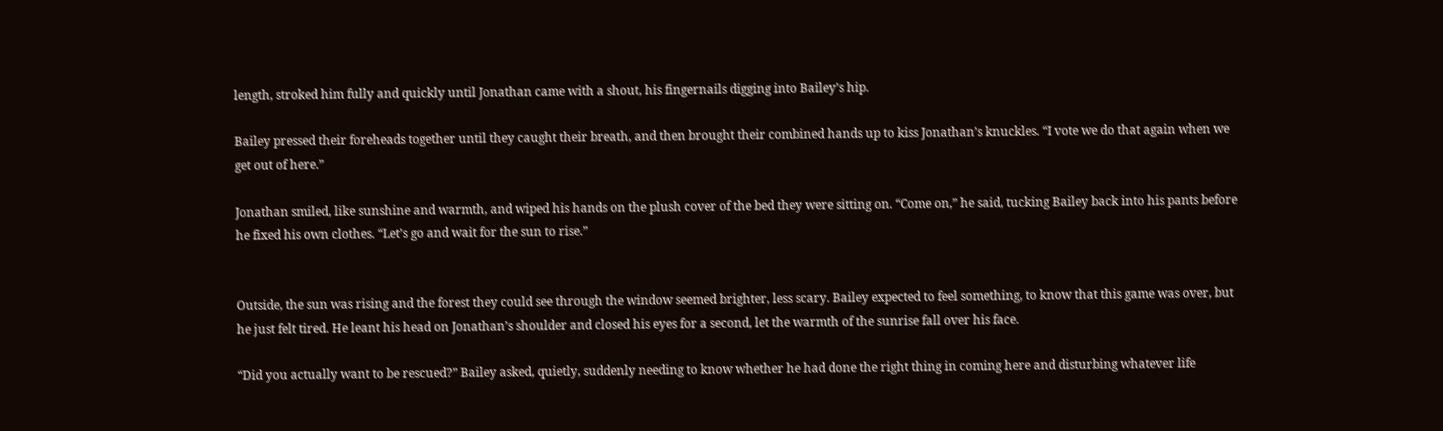length, stroked him fully and quickly until Jonathan came with a shout, his fingernails digging into Bailey’s hip.

Bailey pressed their foreheads together until they caught their breath, and then brought their combined hands up to kiss Jonathan’s knuckles. “I vote we do that again when we get out of here.”

Jonathan smiled, like sunshine and warmth, and wiped his hands on the plush cover of the bed they were sitting on. “Come on,” he said, tucking Bailey back into his pants before he fixed his own clothes. “Let’s go and wait for the sun to rise.”


Outside, the sun was rising and the forest they could see through the window seemed brighter, less scary. Bailey expected to feel something, to know that this game was over, but he just felt tired. He leant his head on Jonathan’s shoulder and closed his eyes for a second, let the warmth of the sunrise fall over his face.

“Did you actually want to be rescued?” Bailey asked, quietly, suddenly needing to know whether he had done the right thing in coming here and disturbing whatever life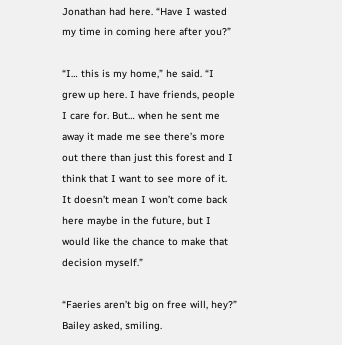Jonathan had here. “Have I wasted my time in coming here after you?”

“I… this is my home,” he said. “I grew up here. I have friends, people I care for. But… when he sent me away it made me see there’s more out there than just this forest and I think that I want to see more of it. It doesn’t mean I won’t come back here maybe in the future, but I would like the chance to make that decision myself.”

“Faeries aren’t big on free will, hey?” Bailey asked, smiling.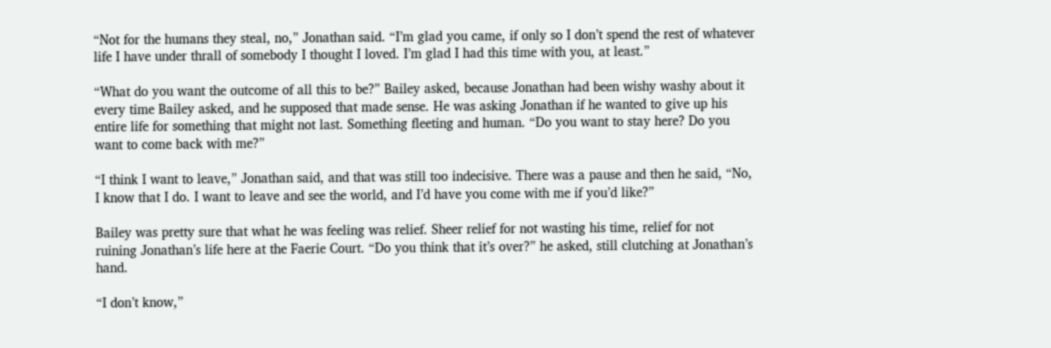“Not for the humans they steal, no,” Jonathan said. “I’m glad you came, if only so I don’t spend the rest of whatever life I have under thrall of somebody I thought I loved. I’m glad I had this time with you, at least.”

“What do you want the outcome of all this to be?” Bailey asked, because Jonathan had been wishy washy about it every time Bailey asked, and he supposed that made sense. He was asking Jonathan if he wanted to give up his entire life for something that might not last. Something fleeting and human. “Do you want to stay here? Do you want to come back with me?”

“I think I want to leave,” Jonathan said, and that was still too indecisive. There was a pause and then he said, “No, I know that I do. I want to leave and see the world, and I’d have you come with me if you’d like?”

Bailey was pretty sure that what he was feeling was relief. Sheer relief for not wasting his time, relief for not ruining Jonathan’s life here at the Faerie Court. “Do you think that it’s over?” he asked, still clutching at Jonathan’s hand.

“I don’t know,”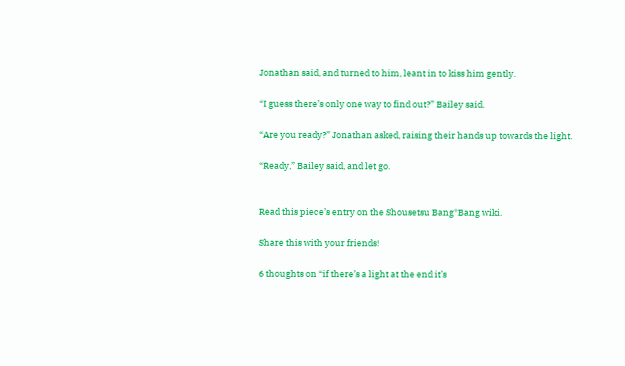Jonathan said, and turned to him, leant in to kiss him gently.

“I guess there’s only one way to find out?” Bailey said.

“Are you ready?” Jonathan asked, raising their hands up towards the light.

“Ready,” Bailey said, and let go.


Read this piece’s entry on the Shousetsu Bang*Bang wiki.

Share this with your friends!

6 thoughts on “if there’s a light at the end it’s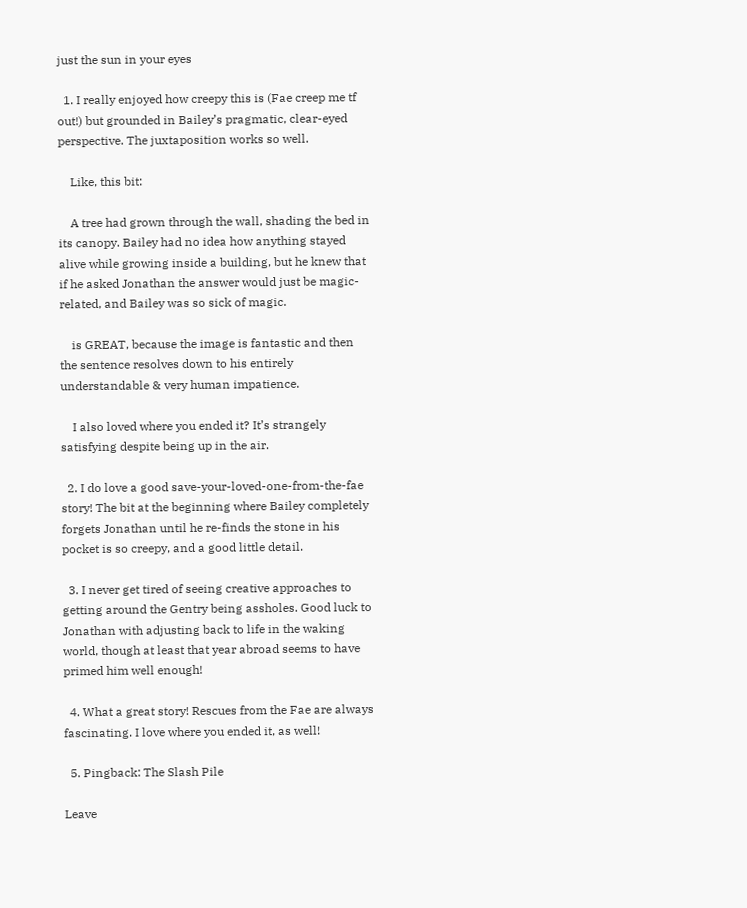just the sun in your eyes

  1. I really enjoyed how creepy this is (Fae creep me tf out!) but grounded in Bailey’s pragmatic, clear-eyed perspective. The juxtaposition works so well.

    Like, this bit:

    A tree had grown through the wall, shading the bed in its canopy. Bailey had no idea how anything stayed alive while growing inside a building, but he knew that if he asked Jonathan the answer would just be magic-related, and Bailey was so sick of magic.

    is GREAT, because the image is fantastic and then the sentence resolves down to his entirely understandable & very human impatience.

    I also loved where you ended it? It’s strangely satisfying despite being up in the air.

  2. I do love a good save-your-loved-one-from-the-fae story! The bit at the beginning where Bailey completely forgets Jonathan until he re-finds the stone in his pocket is so creepy, and a good little detail.

  3. I never get tired of seeing creative approaches to getting around the Gentry being assholes. Good luck to Jonathan with adjusting back to life in the waking world, though at least that year abroad seems to have primed him well enough!

  4. What a great story! Rescues from the Fae are always fascinating. I love where you ended it, as well!

  5. Pingback: The Slash Pile

Leave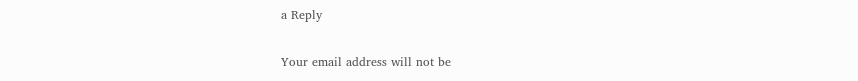a Reply

Your email address will not be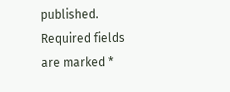published. Required fields are marked *